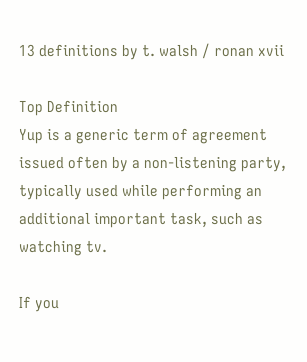13 definitions by t. walsh / ronan xvii

Top Definition
Yup is a generic term of agreement issued often by a non-listening party, typically used while performing an additional important task, such as watching tv.

If you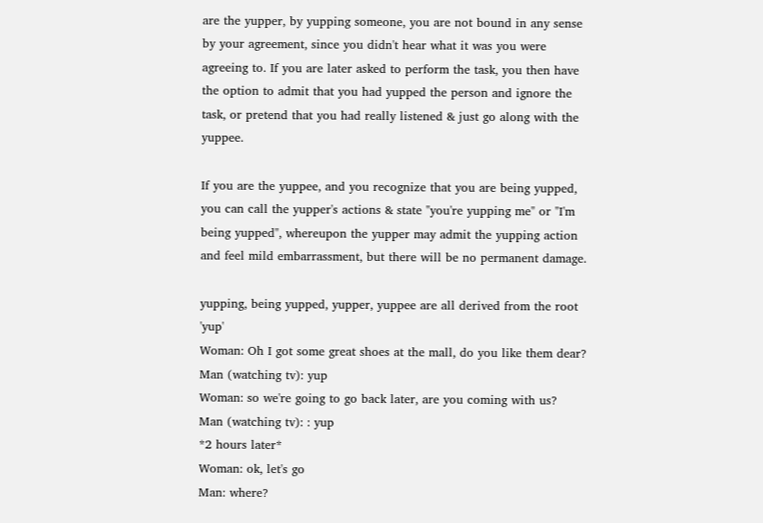are the yupper, by yupping someone, you are not bound in any sense by your agreement, since you didn't hear what it was you were agreeing to. If you are later asked to perform the task, you then have the option to admit that you had yupped the person and ignore the task, or pretend that you had really listened & just go along with the yuppee.

If you are the yuppee, and you recognize that you are being yupped, you can call the yupper's actions & state "you're yupping me" or "I'm being yupped", whereupon the yupper may admit the yupping action and feel mild embarrassment, but there will be no permanent damage.

yupping, being yupped, yupper, yuppee are all derived from the root 'yup'
Woman: Oh I got some great shoes at the mall, do you like them dear?
Man (watching tv): yup
Woman: so we're going to go back later, are you coming with us?
Man (watching tv): : yup
*2 hours later*
Woman: ok, let's go
Man: where?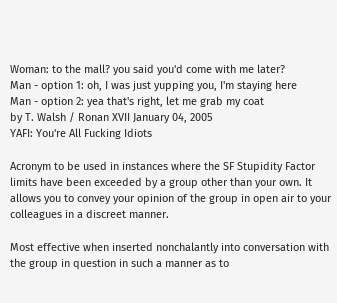Woman: to the mall? you said you'd come with me later?
Man - option 1: oh, I was just yupping you, I'm staying here
Man - option 2: yea that's right, let me grab my coat
by T. Walsh / Ronan XVII January 04, 2005
YAFI: You're All Fucking Idiots

Acronym to be used in instances where the SF Stupidity Factor limits have been exceeded by a group other than your own. It allows you to convey your opinion of the group in open air to your colleagues in a discreet manner.

Most effective when inserted nonchalantly into conversation with the group in question in such a manner as to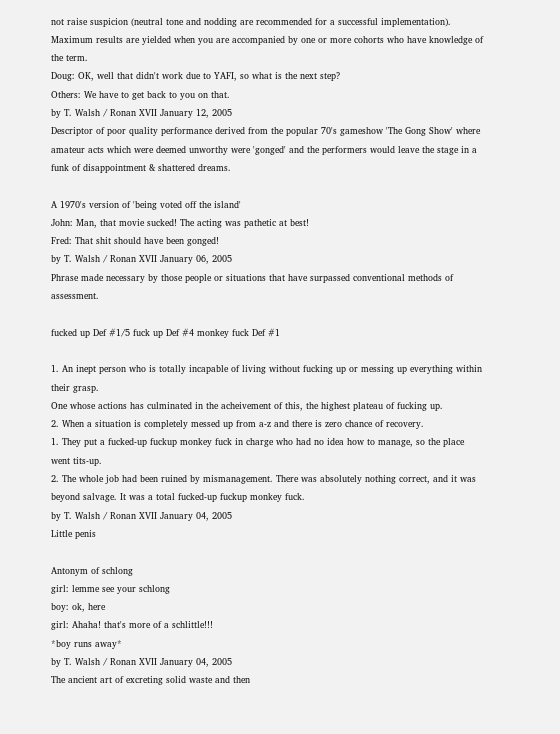not raise suspicion (neutral tone and nodding are recommended for a successful implementation). Maximum results are yielded when you are accompanied by one or more cohorts who have knowledge of the term.
Doug: OK, well that didn't work due to YAFI, so what is the next step?
Others: We have to get back to you on that.
by T. Walsh / Ronan XVII January 12, 2005
Descriptor of poor quality performance derived from the popular 70's gameshow 'The Gong Show' where amateur acts which were deemed unworthy were 'gonged' and the performers would leave the stage in a funk of disappointment & shattered dreams.

A 1970's version of 'being voted off the island'
John: Man, that movie sucked! The acting was pathetic at best!
Fred: That shit should have been gonged!
by T. Walsh / Ronan XVII January 06, 2005
Phrase made necessary by those people or situations that have surpassed conventional methods of assessment.

fucked up Def #1/5 fuck up Def #4 monkey fuck Def #1

1. An inept person who is totally incapable of living without fucking up or messing up everything within their grasp.
One whose actions has culminated in the acheivement of this, the highest plateau of fucking up.
2. When a situation is completely messed up from a-z and there is zero chance of recovery.
1. They put a fucked-up fuckup monkey fuck in charge who had no idea how to manage, so the place went tits-up.
2. The whole job had been ruined by mismanagement. There was absolutely nothing correct, and it was beyond salvage. It was a total fucked-up fuckup monkey fuck.
by T. Walsh / Ronan XVII January 04, 2005
Little penis

Antonym of schlong
girl: lemme see your schlong
boy: ok, here
girl: Ahaha! that's more of a schlittle!!!
*boy runs away*
by T. Walsh / Ronan XVII January 04, 2005
The ancient art of excreting solid waste and then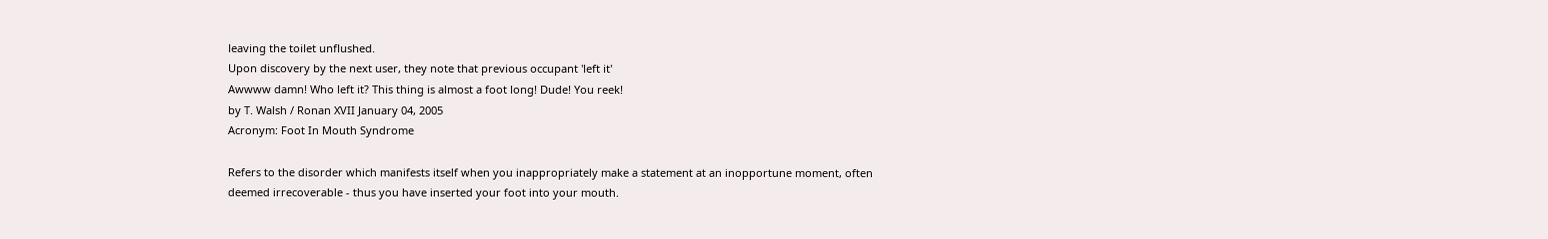leaving the toilet unflushed.
Upon discovery by the next user, they note that previous occupant 'left it'
Awwww damn! Who left it? This thing is almost a foot long! Dude! You reek!
by T. Walsh / Ronan XVII January 04, 2005
Acronym: Foot In Mouth Syndrome

Refers to the disorder which manifests itself when you inappropriately make a statement at an inopportune moment, often deemed irrecoverable - thus you have inserted your foot into your mouth.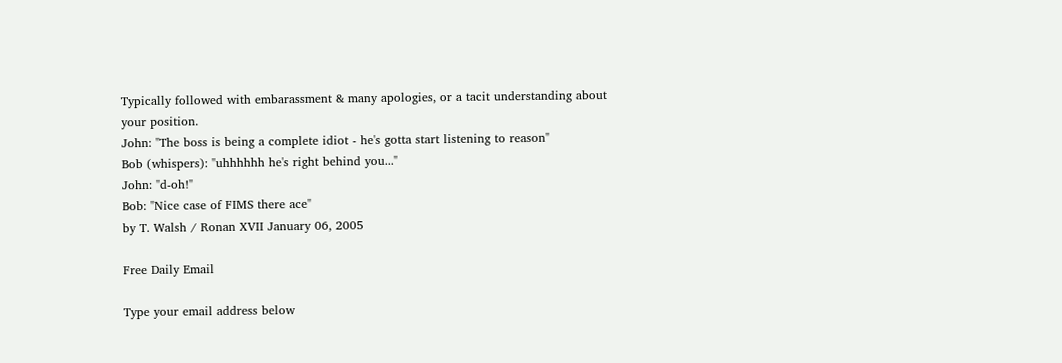Typically followed with embarassment & many apologies, or a tacit understanding about your position.
John: "The boss is being a complete idiot - he's gotta start listening to reason"
Bob (whispers): "uhhhhhh he's right behind you..."
John: "d-oh!"
Bob: "Nice case of FIMS there ace"
by T. Walsh / Ronan XVII January 06, 2005

Free Daily Email

Type your email address below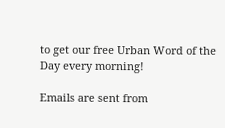to get our free Urban Word of the Day every morning!

Emails are sent from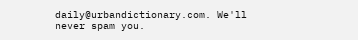daily@urbandictionary.com. We'll never spam you.